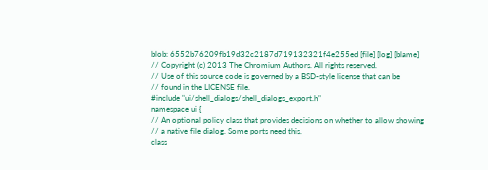blob: 6552b76209fb19d32c2187d719132321f4e255ed [file] [log] [blame]
// Copyright (c) 2013 The Chromium Authors. All rights reserved.
// Use of this source code is governed by a BSD-style license that can be
// found in the LICENSE file.
#include "ui/shell_dialogs/shell_dialogs_export.h"
namespace ui {
// An optional policy class that provides decisions on whether to allow showing
// a native file dialog. Some ports need this.
class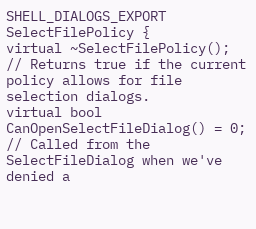SHELL_DIALOGS_EXPORT SelectFilePolicy {
virtual ~SelectFilePolicy();
// Returns true if the current policy allows for file selection dialogs.
virtual bool CanOpenSelectFileDialog() = 0;
// Called from the SelectFileDialog when we've denied a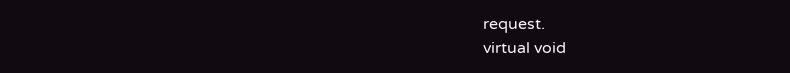request.
virtual void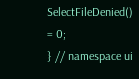SelectFileDenied() = 0;
} // namespace ui